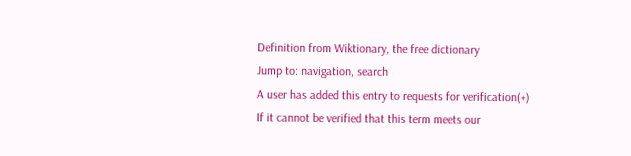Definition from Wiktionary, the free dictionary
Jump to: navigation, search
A user has added this entry to requests for verification(+)
If it cannot be verified that this term meets our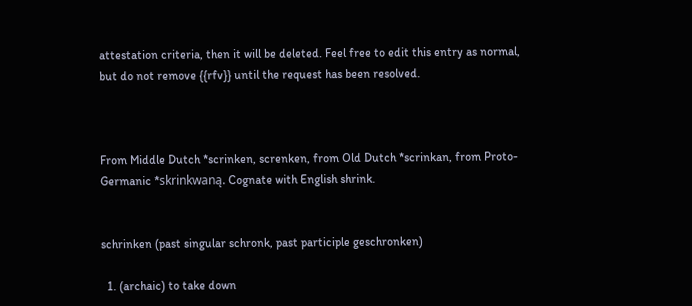attestation criteria, then it will be deleted. Feel free to edit this entry as normal, but do not remove {{rfv}} until the request has been resolved.



From Middle Dutch *scrinken, screnken, from Old Dutch *scrinkan, from Proto-Germanic *skrinkwaną. Cognate with English shrink.


schrinken (past singular schronk, past participle geschronken)

  1. (archaic) to take down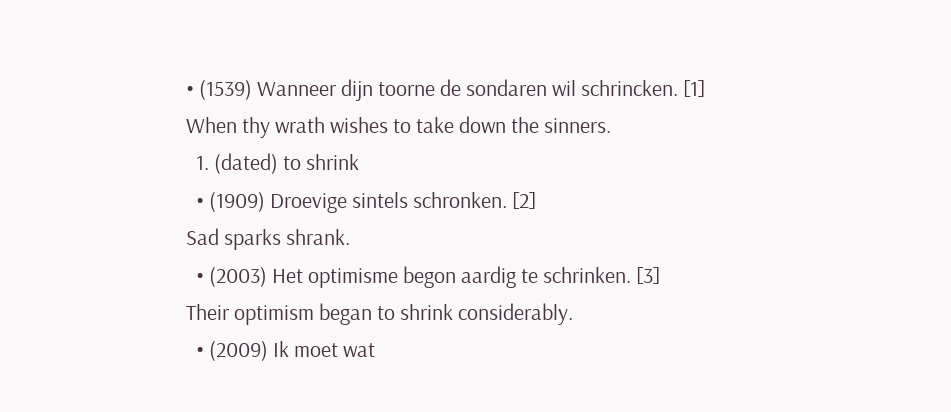• (1539) Wanneer dijn toorne de sondaren wil schrincken. [1]
When thy wrath wishes to take down the sinners.
  1. (dated) to shrink
  • (1909) Droevige sintels schronken. [2]
Sad sparks shrank.
  • (2003) Het optimisme begon aardig te schrinken. [3]
Their optimism began to shrink considerably.
  • (2009) Ik moet wat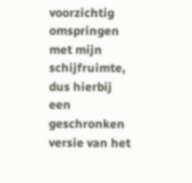voorzichtig omspringen met mijn schijfruimte, dus hierbij een geschronken versie van het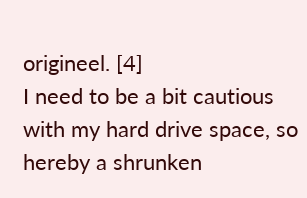origineel. [4]
I need to be a bit cautious with my hard drive space, so hereby a shrunken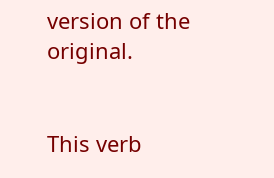version of the original.


This verb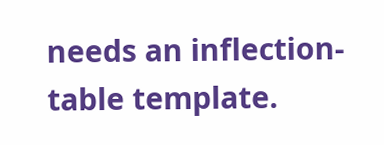needs an inflection-table template.